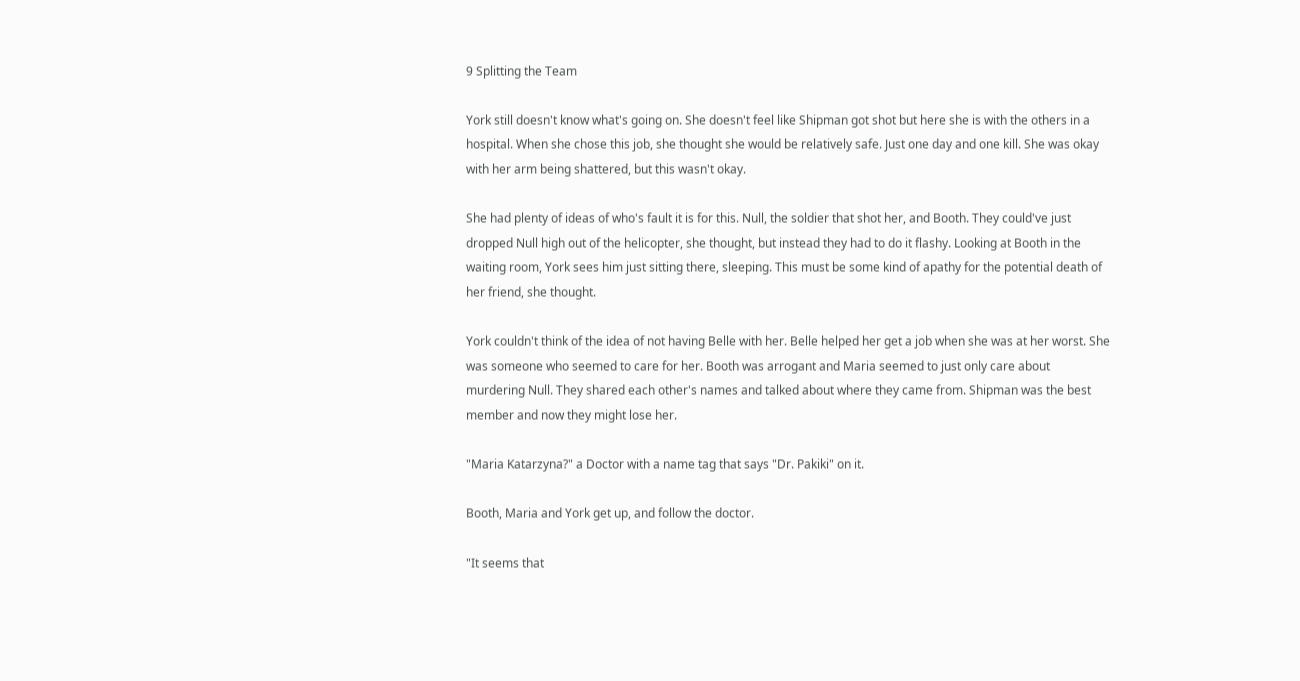9 Splitting the Team

York still doesn't know what's going on. She doesn't feel like Shipman got shot but here she is with the others in a hospital. When she chose this job, she thought she would be relatively safe. Just one day and one kill. She was okay with her arm being shattered, but this wasn't okay.

She had plenty of ideas of who's fault it is for this. Null, the soldier that shot her, and Booth. They could've just dropped Null high out of the helicopter, she thought, but instead they had to do it flashy. Looking at Booth in the waiting room, York sees him just sitting there, sleeping. This must be some kind of apathy for the potential death of her friend, she thought.

York couldn't think of the idea of not having Belle with her. Belle helped her get a job when she was at her worst. She was someone who seemed to care for her. Booth was arrogant and Maria seemed to just only care about murdering Null. They shared each other's names and talked about where they came from. Shipman was the best member and now they might lose her.

"Maria Katarzyna?" a Doctor with a name tag that says "Dr. Pakiki" on it.

Booth, Maria and York get up, and follow the doctor.

"It seems that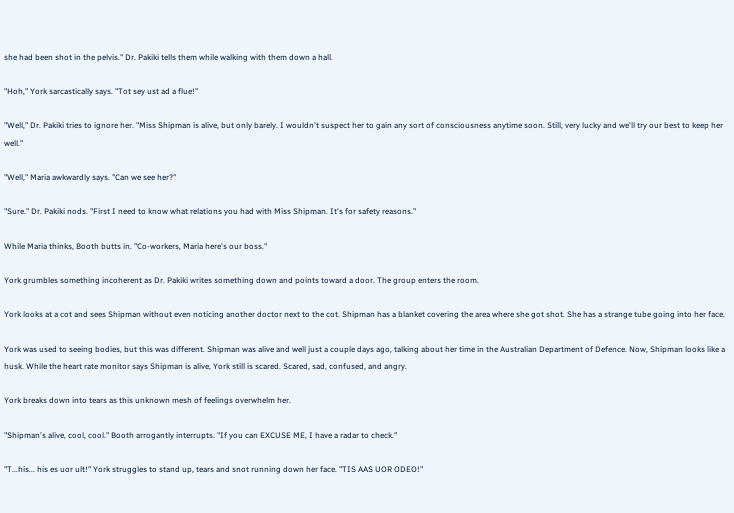she had been shot in the pelvis." Dr. Pakiki tells them while walking with them down a hall.

"Hoh," York sarcastically says. "Tot sey ust ad a flue!"

"Well," Dr. Pakiki tries to ignore her. "Miss Shipman is alive, but only barely. I wouldn't suspect her to gain any sort of consciousness anytime soon. Still, very lucky and we'll try our best to keep her well."

"Well," Maria awkwardly says. "Can we see her?"

"Sure." Dr. Pakiki nods. "First I need to know what relations you had with Miss Shipman. It's for safety reasons."

While Maria thinks, Booth butts in. "Co-workers, Maria here's our boss."

York grumbles something incoherent as Dr. Pakiki writes something down and points toward a door. The group enters the room.

York looks at a cot and sees Shipman without even noticing another doctor next to the cot. Shipman has a blanket covering the area where she got shot. She has a strange tube going into her face.

York was used to seeing bodies, but this was different. Shipman was alive and well just a couple days ago, talking about her time in the Australian Department of Defence. Now, Shipman looks like a husk. While the heart rate monitor says Shipman is alive, York still is scared. Scared, sad, confused, and angry.

York breaks down into tears as this unknown mesh of feelings overwhelm her.

"Shipman's alive, cool, cool." Booth arrogantly interrupts. "If you can EXCUSE ME, I have a radar to check."

"T...his... his es uor ult!" York struggles to stand up, tears and snot running down her face. "TIS AAS UOR ODEO!"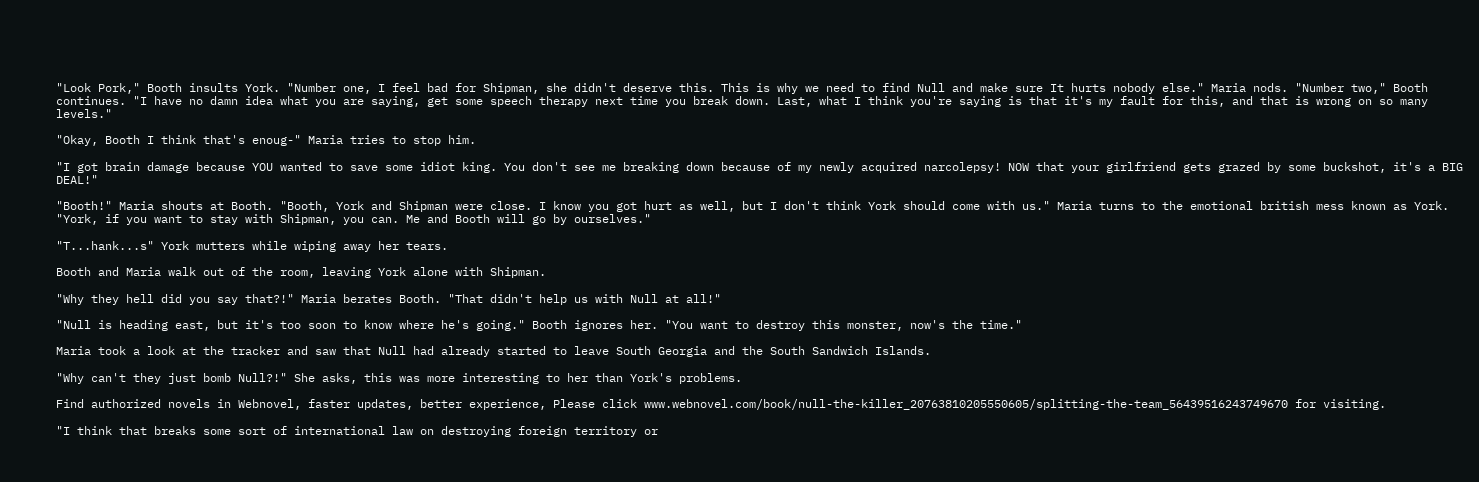"Look Pork," Booth insults York. "Number one, I feel bad for Shipman, she didn't deserve this. This is why we need to find Null and make sure It hurts nobody else." Maria nods. "Number two," Booth continues. "I have no damn idea what you are saying, get some speech therapy next time you break down. Last, what I think you're saying is that it's my fault for this, and that is wrong on so many levels."

"Okay, Booth I think that's enoug-" Maria tries to stop him.

"I got brain damage because YOU wanted to save some idiot king. You don't see me breaking down because of my newly acquired narcolepsy! NOW that your girlfriend gets grazed by some buckshot, it's a BIG DEAL!"

"Booth!" Maria shouts at Booth. "Booth, York and Shipman were close. I know you got hurt as well, but I don't think York should come with us." Maria turns to the emotional british mess known as York. "York, if you want to stay with Shipman, you can. Me and Booth will go by ourselves."

"T...hank...s" York mutters while wiping away her tears.

Booth and Maria walk out of the room, leaving York alone with Shipman.

"Why they hell did you say that?!" Maria berates Booth. "That didn't help us with Null at all!"

"Null is heading east, but it's too soon to know where he's going." Booth ignores her. "You want to destroy this monster, now's the time."

Maria took a look at the tracker and saw that Null had already started to leave South Georgia and the South Sandwich Islands.

"Why can't they just bomb Null?!" She asks, this was more interesting to her than York's problems.

Find authorized novels in Webnovel, faster updates, better experience, Please click www.webnovel.com/book/null-the-killer_20763810205550605/splitting-the-team_56439516243749670 for visiting.

"I think that breaks some sort of international law on destroying foreign territory or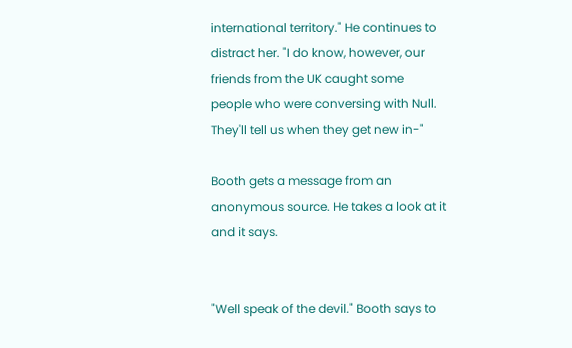international territory." He continues to distract her. "I do know, however, our friends from the UK caught some people who were conversing with Null. They'll tell us when they get new in-"

Booth gets a message from an anonymous source. He takes a look at it and it says.


"Well speak of the devil." Booth says to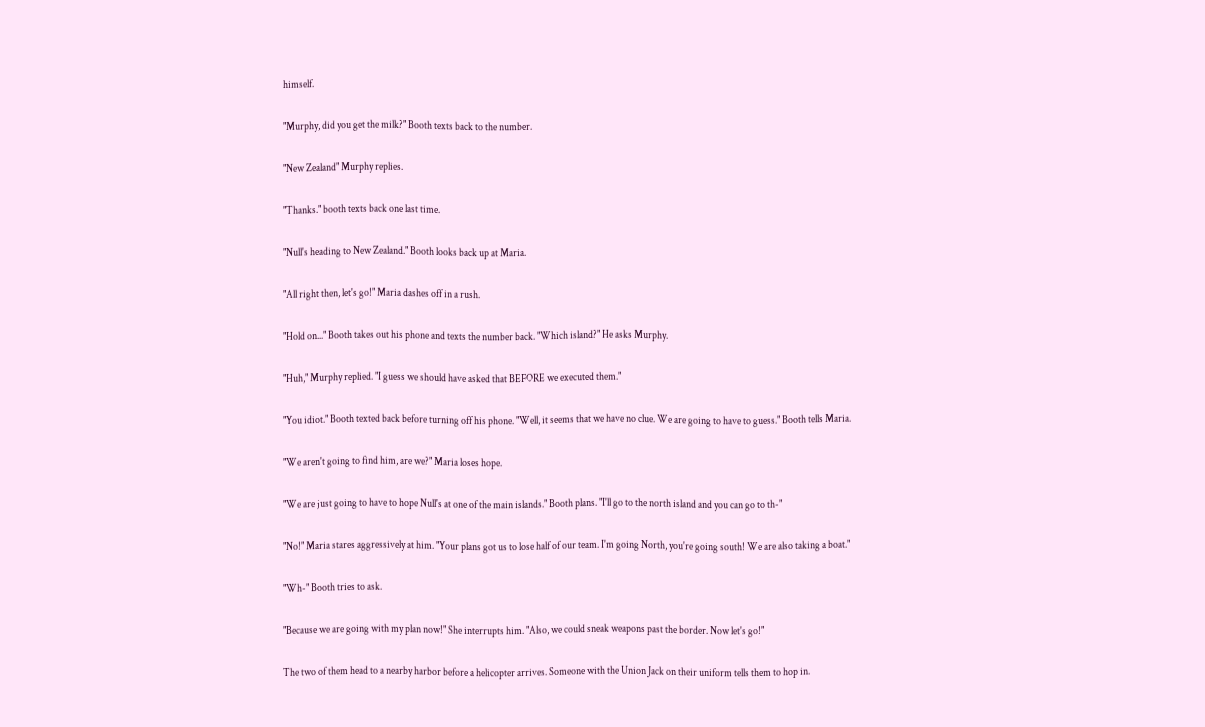himself.

"Murphy, did you get the milk?" Booth texts back to the number.

"New Zealand" Murphy replies.

"Thanks." booth texts back one last time.

"Null's heading to New Zealand." Booth looks back up at Maria.

"All right then, let's go!" Maria dashes off in a rush.

"Hold on..." Booth takes out his phone and texts the number back. "Which island?" He asks Murphy.

"Huh," Murphy replied. "I guess we should have asked that BEFORE we executed them."

"You idiot." Booth texted back before turning off his phone. "Well, it seems that we have no clue. We are going to have to guess." Booth tells Maria.

"We aren't going to find him, are we?" Maria loses hope.

"We are just going to have to hope Null's at one of the main islands." Booth plans. "I'll go to the north island and you can go to th-"

"No!" Maria stares aggressively at him. "Your plans got us to lose half of our team. I'm going North, you're going south! We are also taking a boat."

"Wh-" Booth tries to ask.

"Because we are going with my plan now!" She interrupts him. "Also, we could sneak weapons past the border. Now let's go!"

The two of them head to a nearby harbor before a helicopter arrives. Someone with the Union Jack on their uniform tells them to hop in.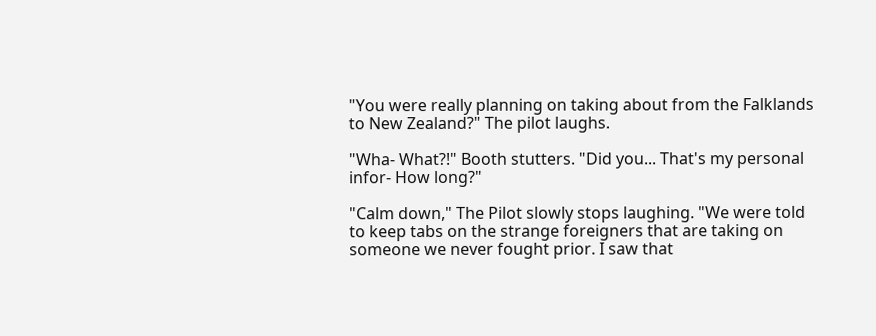"You were really planning on taking about from the Falklands to New Zealand?" The pilot laughs.

"Wha- What?!" Booth stutters. "Did you... That's my personal infor- How long?"

"Calm down," The Pilot slowly stops laughing. "We were told to keep tabs on the strange foreigners that are taking on someone we never fought prior. I saw that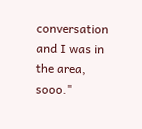conversation and I was in the area, sooo."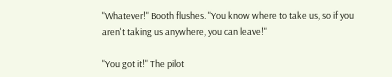"Whatever!" Booth flushes. "You know where to take us, so if you aren't taking us anywhere, you can leave!"

"You got it!" The pilot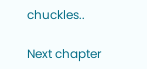chuckles..

Next chapter